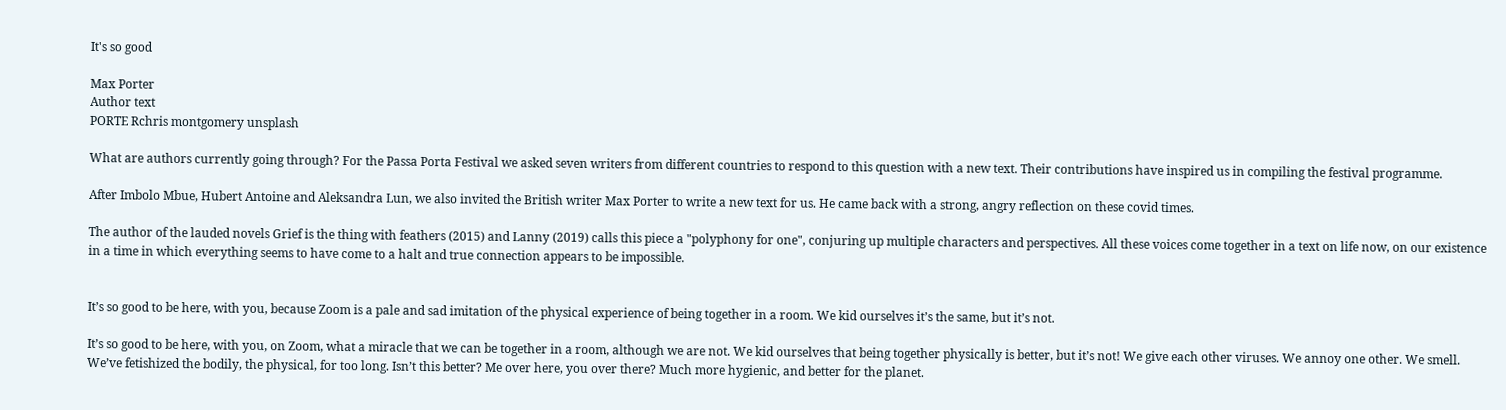It's so good

Max Porter
Author text
PORTE Rchris montgomery unsplash

What are authors currently going through? For the Passa Porta Festival we asked seven writers from different countries to respond to this question with a new text. Their contributions have inspired us in compiling the festival programme.

After Imbolo Mbue, Hubert Antoine and Aleksandra Lun, we also invited the British writer Max Porter to write a new text for us. He came back with a strong, angry reflection on these covid times.

The author of the lauded novels Grief is the thing with feathers (2015) and Lanny (2019) calls this piece a "polyphony for one", conjuring up multiple characters and perspectives. All these voices come together in a text on life now, on our existence in a time in which everything seems to have come to a halt and true connection appears to be impossible.


It’s so good to be here, with you, because Zoom is a pale and sad imitation of the physical experience of being together in a room. We kid ourselves it’s the same, but it’s not.

It’s so good to be here, with you, on Zoom, what a miracle that we can be together in a room, although we are not. We kid ourselves that being together physically is better, but it’s not! We give each other viruses. We annoy one other. We smell. We’ve fetishized the bodily, the physical, for too long. Isn’t this better? Me over here, you over there? Much more hygienic, and better for the planet.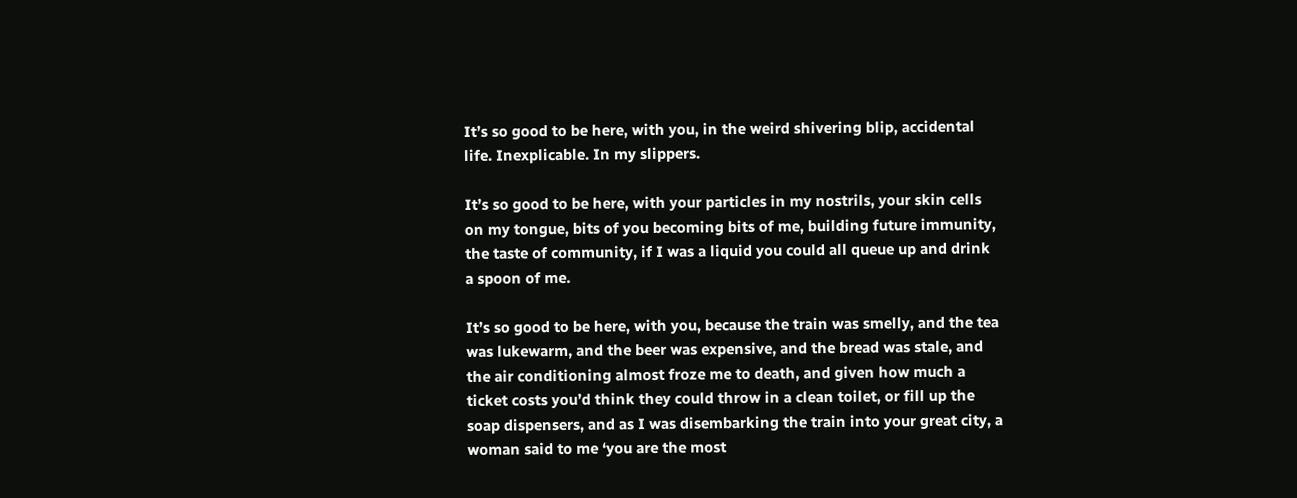It’s so good to be here, with you, in the weird shivering blip, accidental life. Inexplicable. In my slippers.

It’s so good to be here, with your particles in my nostrils, your skin cells on my tongue, bits of you becoming bits of me, building future immunity, the taste of community, if I was a liquid you could all queue up and drink a spoon of me.

It’s so good to be here, with you, because the train was smelly, and the tea was lukewarm, and the beer was expensive, and the bread was stale, and the air conditioning almost froze me to death, and given how much a ticket costs you’d think they could throw in a clean toilet, or fill up the soap dispensers, and as I was disembarking the train into your great city, a woman said to me ‘you are the most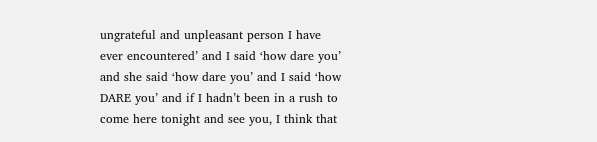ungrateful and unpleasant person I have ever encountered’ and I said ‘how dare you’ and she said ‘how dare you’ and I said ‘how DARE you’ and if I hadn’t been in a rush to come here tonight and see you, I think that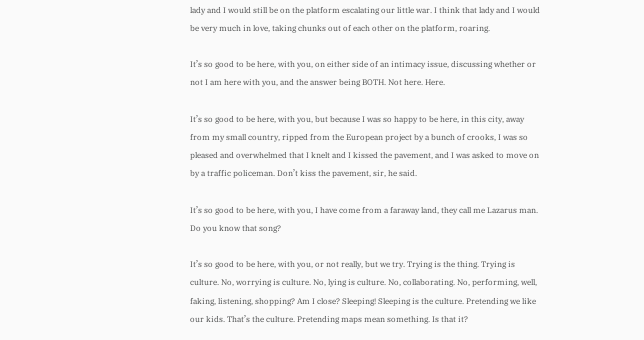lady and I would still be on the platform escalating our little war. I think that lady and I would be very much in love, taking chunks out of each other on the platform, roaring.

It’s so good to be here, with you, on either side of an intimacy issue, discussing whether or not I am here with you, and the answer being BOTH. Not here. Here.

It’s so good to be here, with you, but because I was so happy to be here, in this city, away from my small country, ripped from the European project by a bunch of crooks, I was so pleased and overwhelmed that I knelt and I kissed the pavement, and I was asked to move on by a traffic policeman. Don’t kiss the pavement, sir, he said.

It’s so good to be here, with you, I have come from a faraway land, they call me Lazarus man. Do you know that song?

It’s so good to be here, with you, or not really, but we try. Trying is the thing. Trying is culture. No, worrying is culture. No, lying is culture. No, collaborating. No, performing, well, faking, listening, shopping? Am I close? Sleeping! Sleeping is the culture. Pretending we like our kids. That’s the culture. Pretending maps mean something. Is that it?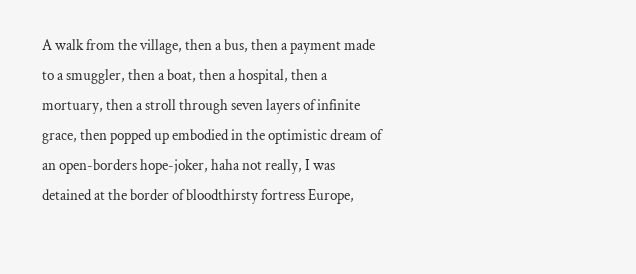A walk from the village, then a bus, then a payment made to a smuggler, then a boat, then a hospital, then a mortuary, then a stroll through seven layers of infinite grace, then popped up embodied in the optimistic dream of an open-borders hope-joker, haha not really, I was detained at the border of bloodthirsty fortress Europe,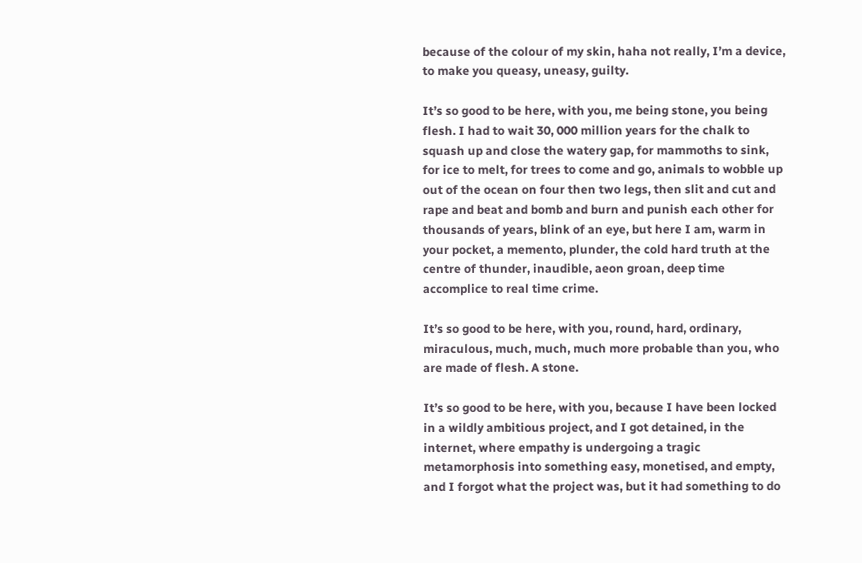because of the colour of my skin, haha not really, I’m a device, to make you queasy, uneasy, guilty.

It’s so good to be here, with you, me being stone, you being flesh. I had to wait 30, 000 million years for the chalk to squash up and close the watery gap, for mammoths to sink, for ice to melt, for trees to come and go, animals to wobble up out of the ocean on four then two legs, then slit and cut and rape and beat and bomb and burn and punish each other for thousands of years, blink of an eye, but here I am, warm in your pocket, a memento, plunder, the cold hard truth at the centre of thunder, inaudible, aeon groan, deep time accomplice to real time crime.

It’s so good to be here, with you, round, hard, ordinary, miraculous, much, much, much more probable than you, who are made of flesh. A stone.

It’s so good to be here, with you, because I have been locked in a wildly ambitious project, and I got detained, in the internet, where empathy is undergoing a tragic metamorphosis into something easy, monetised, and empty, and I forgot what the project was, but it had something to do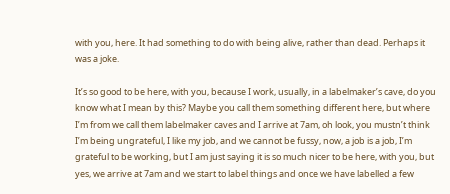with you, here. It had something to do with being alive, rather than dead. Perhaps it was a joke.

It’s so good to be here, with you, because I work, usually, in a labelmaker’s cave, do you know what I mean by this? Maybe you call them something different here, but where I’m from we call them labelmaker caves and I arrive at 7am, oh look, you mustn’t think I’m being ungrateful, I like my job, and we cannot be fussy, now, a job is a job, I’m grateful to be working, but I am just saying it is so much nicer to be here, with you, but yes, we arrive at 7am and we start to label things and once we have labelled a few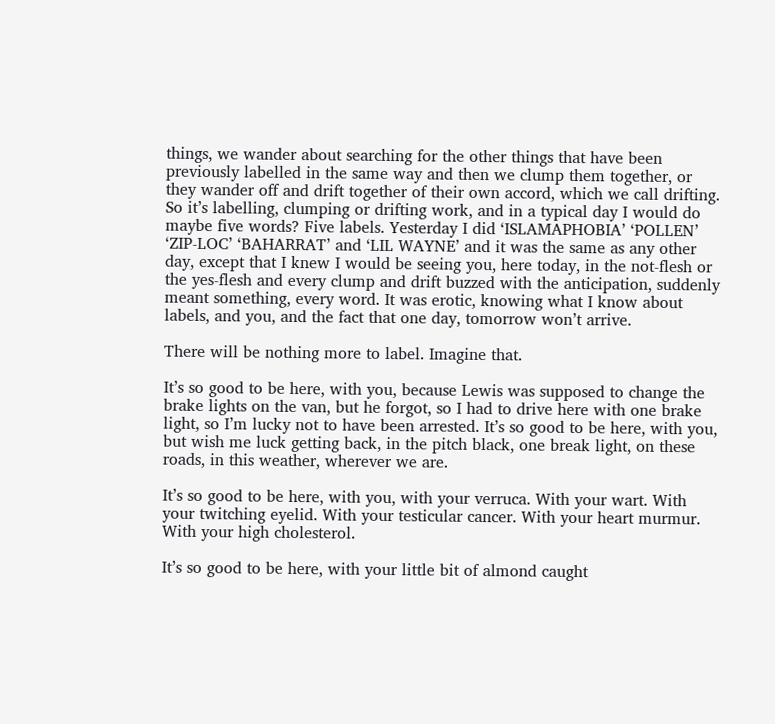things, we wander about searching for the other things that have been previously labelled in the same way and then we clump them together, or they wander off and drift together of their own accord, which we call drifting. So it’s labelling, clumping or drifting work, and in a typical day I would do maybe five words? Five labels. Yesterday I did ‘ISLAMAPHOBIA’ ‘POLLEN’ ‘ZIP-LOC’ ‘BAHARRAT’ and ‘LIL WAYNE’ and it was the same as any other day, except that I knew I would be seeing you, here today, in the not-flesh or the yes-flesh and every clump and drift buzzed with the anticipation, suddenly meant something, every word. It was erotic, knowing what I know about labels, and you, and the fact that one day, tomorrow won’t arrive.

There will be nothing more to label. Imagine that.

It’s so good to be here, with you, because Lewis was supposed to change the brake lights on the van, but he forgot, so I had to drive here with one brake light, so I’m lucky not to have been arrested. It’s so good to be here, with you, but wish me luck getting back, in the pitch black, one break light, on these roads, in this weather, wherever we are.

It’s so good to be here, with you, with your verruca. With your wart. With your twitching eyelid. With your testicular cancer. With your heart murmur. With your high cholesterol.

It’s so good to be here, with your little bit of almond caught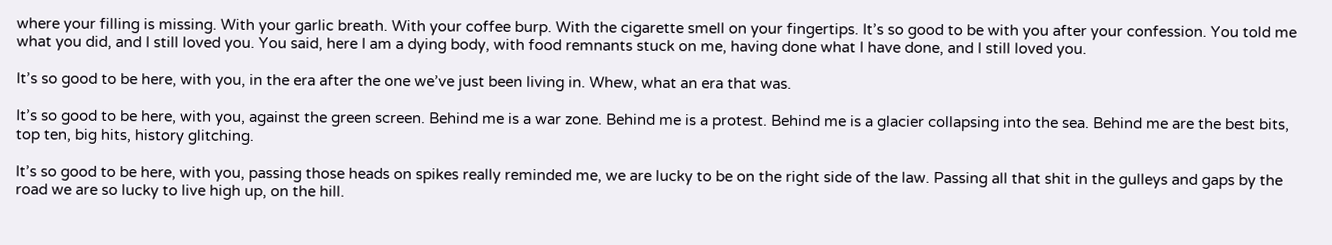where your filling is missing. With your garlic breath. With your coffee burp. With the cigarette smell on your fingertips. It’s so good to be with you after your confession. You told me what you did, and I still loved you. You said, here I am a dying body, with food remnants stuck on me, having done what I have done, and I still loved you.

It’s so good to be here, with you, in the era after the one we’ve just been living in. Whew, what an era that was.

It’s so good to be here, with you, against the green screen. Behind me is a war zone. Behind me is a protest. Behind me is a glacier collapsing into the sea. Behind me are the best bits, top ten, big hits, history glitching.

It’s so good to be here, with you, passing those heads on spikes really reminded me, we are lucky to be on the right side of the law. Passing all that shit in the gulleys and gaps by the road we are so lucky to live high up, on the hill.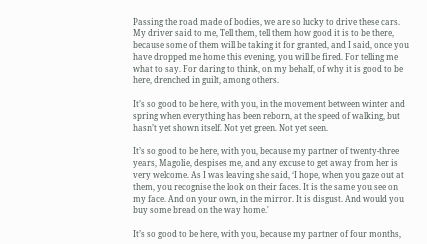Passing the road made of bodies, we are so lucky to drive these cars. My driver said to me, Tell them, tell them how good it is to be there, because some of them will be taking it for granted, and I said, once you have dropped me home this evening, you will be fired. For telling me what to say. For daring to think, on my behalf, of why it is good to be here, drenched in guilt, among others.

It’s so good to be here, with you, in the movement between winter and spring when everything has been reborn, at the speed of walking, but hasn’t yet shown itself. Not yet green. Not yet seen.

It’s so good to be here, with you, because my partner of twenty-three years, Magolie, despises me, and any excuse to get away from her is very welcome. As I was leaving she said, ‘I hope, when you gaze out at them, you recognise the look on their faces. It is the same you see on my face. And on your own, in the mirror. It is disgust. And would you buy some bread on the way home.'

It’s so good to be here, with you, because my partner of four months,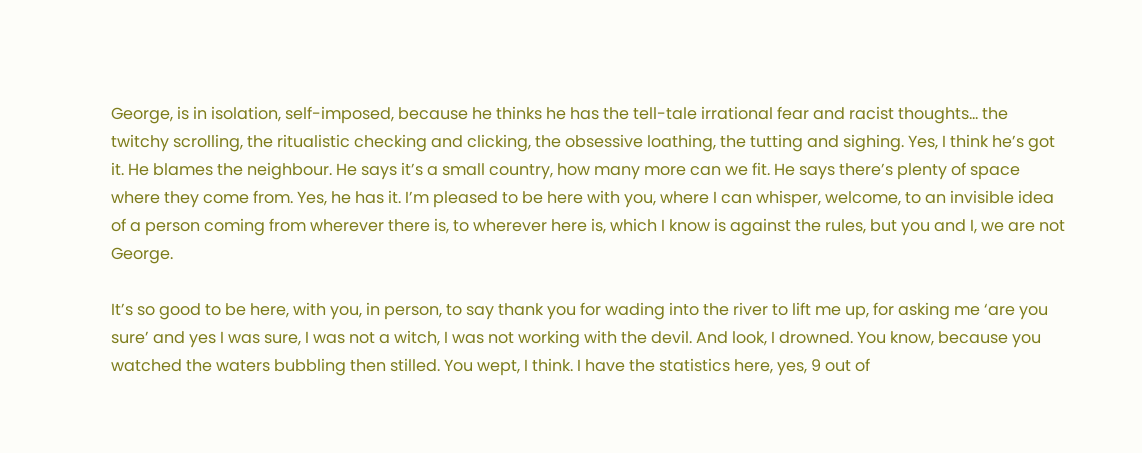George, is in isolation, self-imposed, because he thinks he has the tell-tale irrational fear and racist thoughts… the twitchy scrolling, the ritualistic checking and clicking, the obsessive loathing, the tutting and sighing. Yes, I think he’s got it. He blames the neighbour. He says it’s a small country, how many more can we fit. He says there’s plenty of space where they come from. Yes, he has it. I’m pleased to be here with you, where I can whisper, welcome, to an invisible idea of a person coming from wherever there is, to wherever here is, which I know is against the rules, but you and I, we are not George.

It’s so good to be here, with you, in person, to say thank you for wading into the river to lift me up, for asking me ‘are you sure’ and yes I was sure, I was not a witch, I was not working with the devil. And look, I drowned. You know, because you watched the waters bubbling then stilled. You wept, I think. I have the statistics here, yes, 9 out of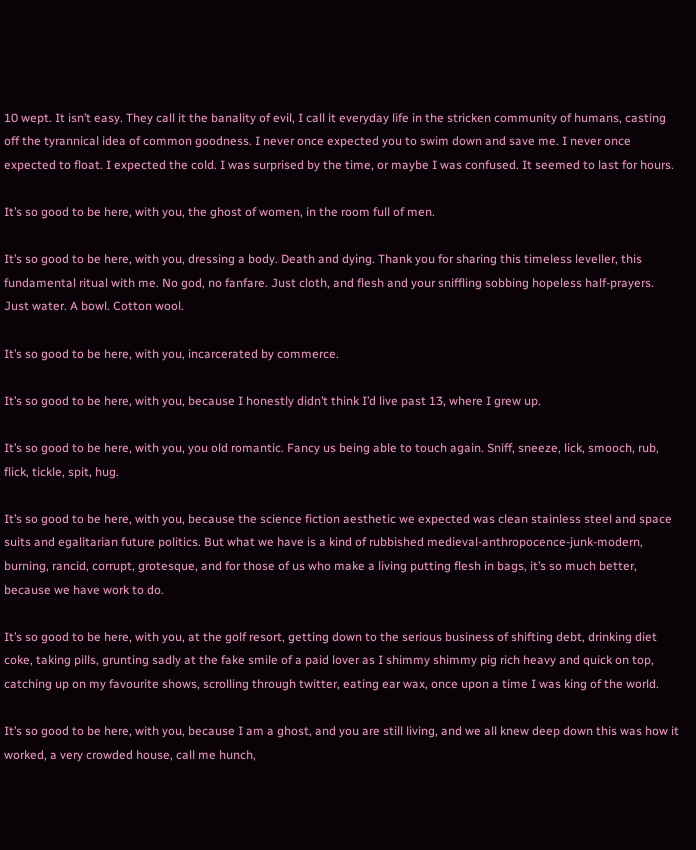10 wept. It isn’t easy. They call it the banality of evil, I call it everyday life in the stricken community of humans, casting off the tyrannical idea of common goodness. I never once expected you to swim down and save me. I never once expected to float. I expected the cold. I was surprised by the time, or maybe I was confused. It seemed to last for hours.

It’s so good to be here, with you, the ghost of women, in the room full of men.

It’s so good to be here, with you, dressing a body. Death and dying. Thank you for sharing this timeless leveller, this fundamental ritual with me. No god, no fanfare. Just cloth, and flesh and your sniffling sobbing hopeless half-prayers. Just water. A bowl. Cotton wool.

It’s so good to be here, with you, incarcerated by commerce.

It’s so good to be here, with you, because I honestly didn’t think I’d live past 13, where I grew up.

It’s so good to be here, with you, you old romantic. Fancy us being able to touch again. Sniff, sneeze, lick, smooch, rub, flick, tickle, spit, hug.

It’s so good to be here, with you, because the science fiction aesthetic we expected was clean stainless steel and space suits and egalitarian future politics. But what we have is a kind of rubbished medieval-anthropocence-junk-modern, burning, rancid, corrupt, grotesque, and for those of us who make a living putting flesh in bags, it’s so much better, because we have work to do.

It’s so good to be here, with you, at the golf resort, getting down to the serious business of shifting debt, drinking diet coke, taking pills, grunting sadly at the fake smile of a paid lover as I shimmy shimmy pig rich heavy and quick on top, catching up on my favourite shows, scrolling through twitter, eating ear wax, once upon a time I was king of the world.

It’s so good to be here, with you, because I am a ghost, and you are still living, and we all knew deep down this was how it worked, a very crowded house, call me hunch,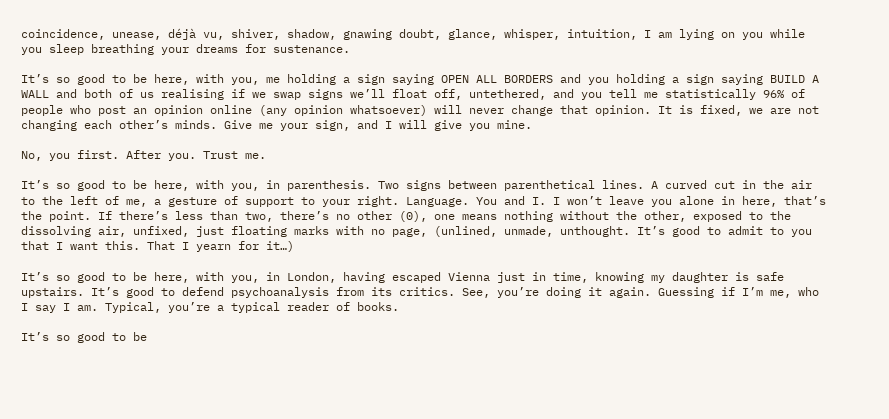coincidence, unease, déjà vu, shiver, shadow, gnawing doubt, glance, whisper, intuition, I am lying on you while you sleep breathing your dreams for sustenance.

It’s so good to be here, with you, me holding a sign saying OPEN ALL BORDERS and you holding a sign saying BUILD A WALL and both of us realising if we swap signs we’ll float off, untethered, and you tell me statistically 96% of people who post an opinion online (any opinion whatsoever) will never change that opinion. It is fixed, we are not changing each other’s minds. Give me your sign, and I will give you mine.

No, you first. After you. Trust me.

It’s so good to be here, with you, in parenthesis. Two signs between parenthetical lines. A curved cut in the air to the left of me, a gesture of support to your right. Language. You and I. I won’t leave you alone in here, that’s the point. If there’s less than two, there’s no other (0), one means nothing without the other, exposed to the dissolving air, unfixed, just floating marks with no page, (unlined, unmade, unthought. It’s good to admit to you that I want this. That I yearn for it…)

It’s so good to be here, with you, in London, having escaped Vienna just in time, knowing my daughter is safe upstairs. It’s good to defend psychoanalysis from its critics. See, you’re doing it again. Guessing if I’m me, who I say I am. Typical, you’re a typical reader of books.

It’s so good to be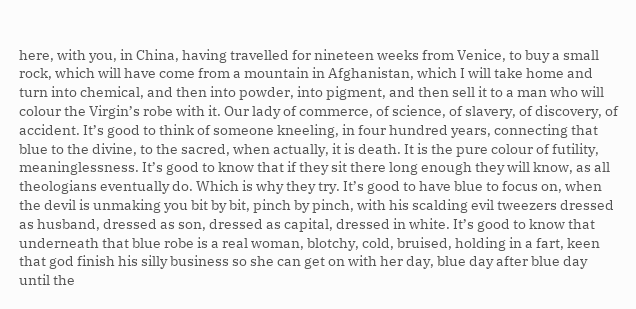here, with you, in China, having travelled for nineteen weeks from Venice, to buy a small rock, which will have come from a mountain in Afghanistan, which I will take home and turn into chemical, and then into powder, into pigment, and then sell it to a man who will colour the Virgin’s robe with it. Our lady of commerce, of science, of slavery, of discovery, of accident. It’s good to think of someone kneeling, in four hundred years, connecting that blue to the divine, to the sacred, when actually, it is death. It is the pure colour of futility, meaninglessness. It’s good to know that if they sit there long enough they will know, as all theologians eventually do. Which is why they try. It’s good to have blue to focus on, when the devil is unmaking you bit by bit, pinch by pinch, with his scalding evil tweezers dressed as husband, dressed as son, dressed as capital, dressed in white. It’s good to know that underneath that blue robe is a real woman, blotchy, cold, bruised, holding in a fart, keen that god finish his silly business so she can get on with her day, blue day after blue day until the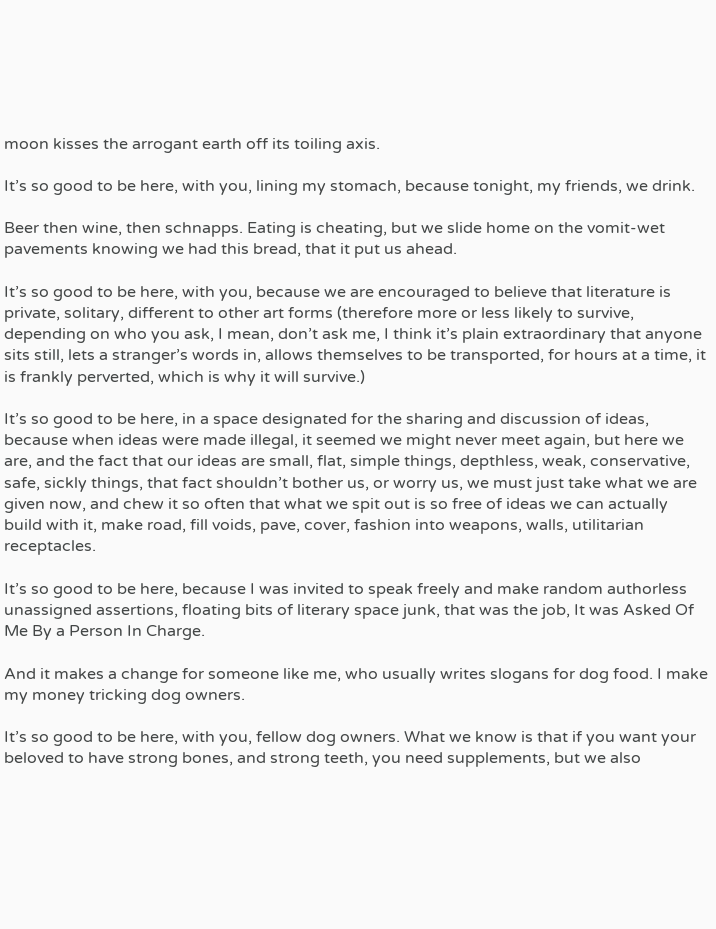moon kisses the arrogant earth off its toiling axis.

It’s so good to be here, with you, lining my stomach, because tonight, my friends, we drink.

Beer then wine, then schnapps. Eating is cheating, but we slide home on the vomit-wet pavements knowing we had this bread, that it put us ahead.

It’s so good to be here, with you, because we are encouraged to believe that literature is private, solitary, different to other art forms (therefore more or less likely to survive, depending on who you ask, I mean, don’t ask me, I think it’s plain extraordinary that anyone sits still, lets a stranger’s words in, allows themselves to be transported, for hours at a time, it is frankly perverted, which is why it will survive.)

It’s so good to be here, in a space designated for the sharing and discussion of ideas, because when ideas were made illegal, it seemed we might never meet again, but here we are, and the fact that our ideas are small, flat, simple things, depthless, weak, conservative, safe, sickly things, that fact shouldn’t bother us, or worry us, we must just take what we are given now, and chew it so often that what we spit out is so free of ideas we can actually build with it, make road, fill voids, pave, cover, fashion into weapons, walls, utilitarian receptacles.

It’s so good to be here, because I was invited to speak freely and make random authorless unassigned assertions, floating bits of literary space junk, that was the job, It was Asked Of Me By a Person In Charge.

And it makes a change for someone like me, who usually writes slogans for dog food. I make my money tricking dog owners.

It’s so good to be here, with you, fellow dog owners. What we know is that if you want your beloved to have strong bones, and strong teeth, you need supplements, but we also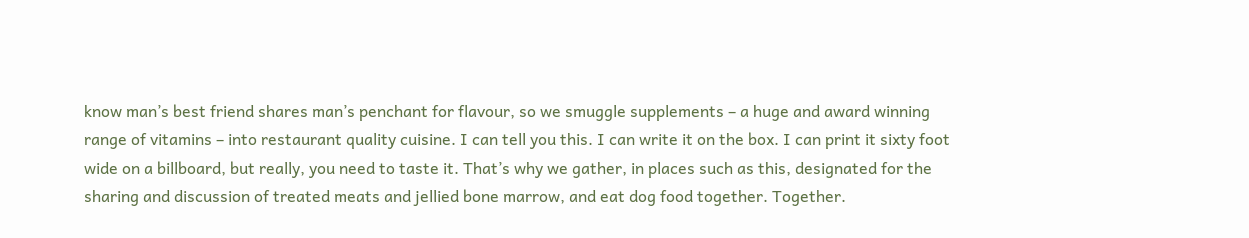know man’s best friend shares man’s penchant for flavour, so we smuggle supplements – a huge and award winning range of vitamins – into restaurant quality cuisine. I can tell you this. I can write it on the box. I can print it sixty foot wide on a billboard, but really, you need to taste it. That’s why we gather, in places such as this, designated for the sharing and discussion of treated meats and jellied bone marrow, and eat dog food together. Together.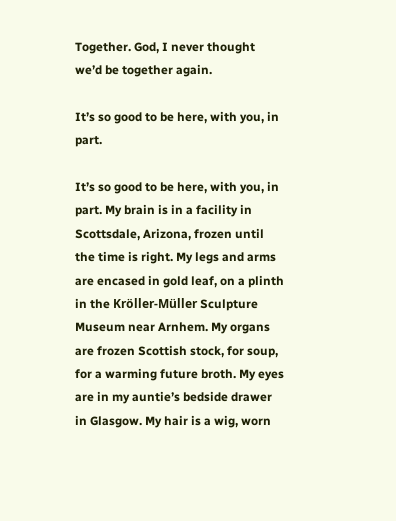Together. God, I never thought we’d be together again.

It’s so good to be here, with you, in part.

It’s so good to be here, with you, in part. My brain is in a facility in Scottsdale, Arizona, frozen until the time is right. My legs and arms are encased in gold leaf, on a plinth in the Kröller-Müller Sculpture Museum near Arnhem. My organs are frozen Scottish stock, for soup, for a warming future broth. My eyes are in my auntie’s bedside drawer in Glasgow. My hair is a wig, worn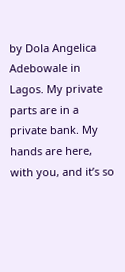by Dola Angelica Adebowale in Lagos. My private parts are in a private bank. My hands are here, with you, and it’s so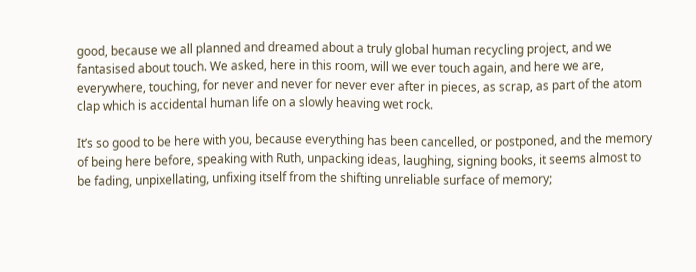good, because we all planned and dreamed about a truly global human recycling project, and we fantasised about touch. We asked, here in this room, will we ever touch again, and here we are, everywhere, touching, for never and never for never ever after in pieces, as scrap, as part of the atom clap which is accidental human life on a slowly heaving wet rock.

It’s so good to be here with you, because everything has been cancelled, or postponed, and the memory of being here before, speaking with Ruth, unpacking ideas, laughing, signing books, it seems almost to be fading, unpixellating, unfixing itself from the shifting unreliable surface of memory;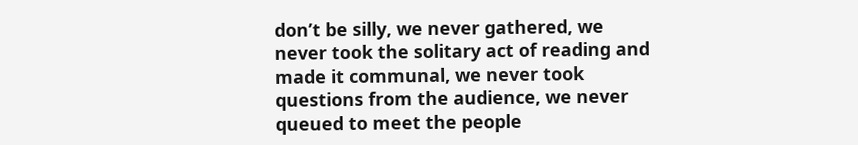don’t be silly, we never gathered, we never took the solitary act of reading and made it communal, we never took questions from the audience, we never queued to meet the people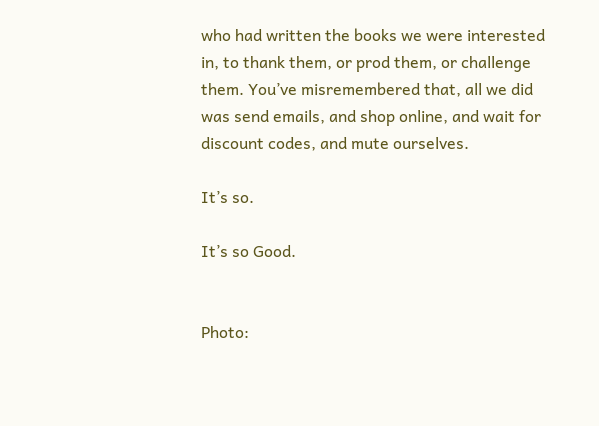who had written the books we were interested in, to thank them, or prod them, or challenge them. You’ve misremembered that, all we did was send emails, and shop online, and wait for discount codes, and mute ourselves.

It’s so.

It’s so Good.


Photo: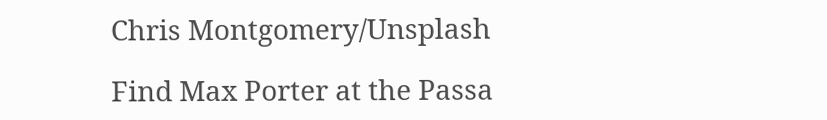Chris Montgomery/Unsplash

Find Max Porter at the Passa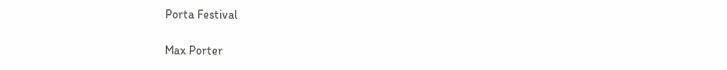Porta Festival

Max Porter